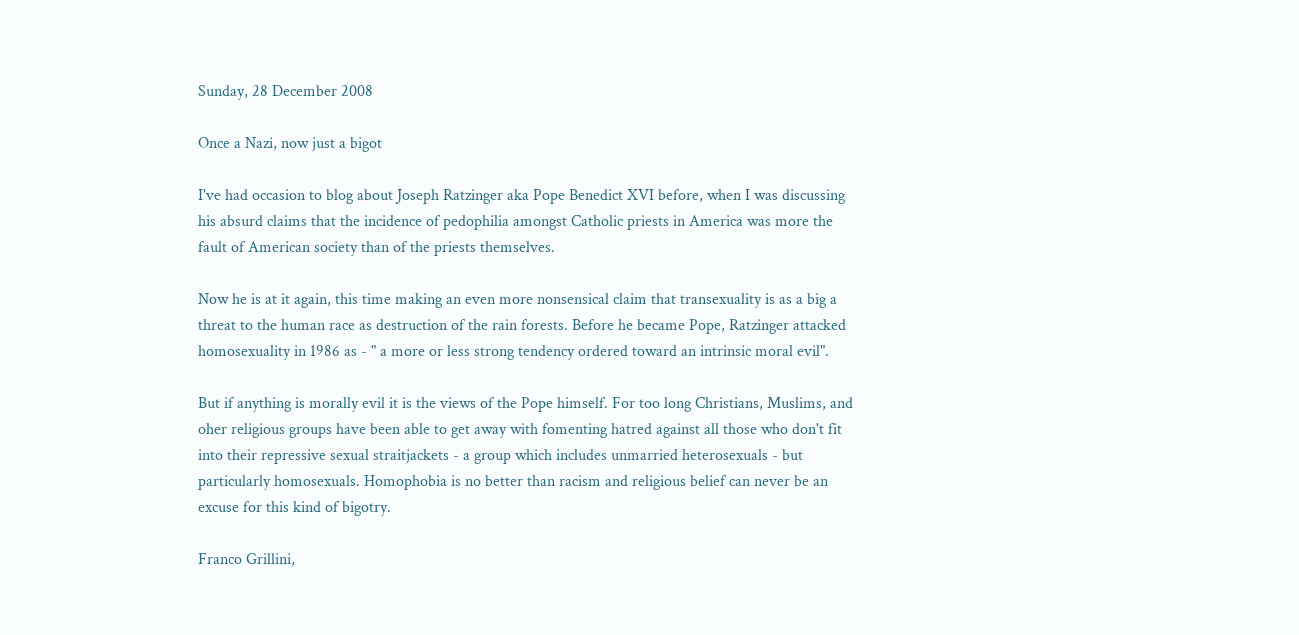Sunday, 28 December 2008

Once a Nazi, now just a bigot

I've had occasion to blog about Joseph Ratzinger aka Pope Benedict XVI before, when I was discussing his absurd claims that the incidence of pedophilia amongst Catholic priests in America was more the fault of American society than of the priests themselves.

Now he is at it again, this time making an even more nonsensical claim that transexuality is as a big a threat to the human race as destruction of the rain forests. Before he became Pope, Ratzinger attacked homosexuality in 1986 as - " a more or less strong tendency ordered toward an intrinsic moral evil".

But if anything is morally evil it is the views of the Pope himself. For too long Christians, Muslims, and oher religious groups have been able to get away with fomenting hatred against all those who don't fit into their repressive sexual straitjackets - a group which includes unmarried heterosexuals - but particularly homosexuals. Homophobia is no better than racism and religious belief can never be an excuse for this kind of bigotry.

Franco Grillini,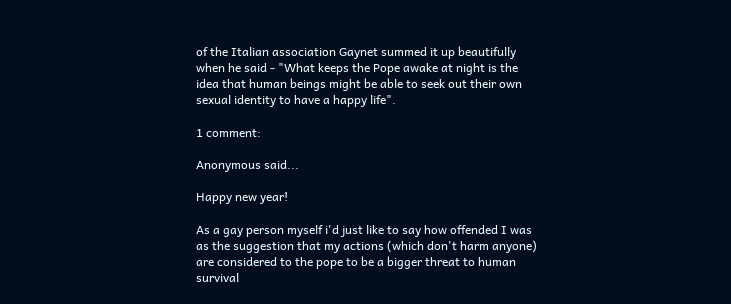of the Italian association Gaynet summed it up beautifully when he said - "What keeps the Pope awake at night is the idea that human beings might be able to seek out their own sexual identity to have a happy life".

1 comment:

Anonymous said...

Happy new year!

As a gay person myself i'd just like to say how offended I was as the suggestion that my actions (which don't harm anyone) are considered to the pope to be a bigger threat to human survival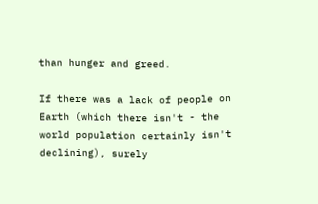than hunger and greed.

If there was a lack of people on Earth (which there isn't - the world population certainly isn't declining), surely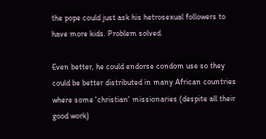the pope could just ask his hetrosexual followers to have more kids. Problem solved.

Even better, he could endorse condom use so they could be better distributed in many African countries where some 'christian' missionaries (despite all their good work)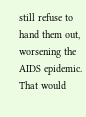still refuse to hand them out, worsening the AIDS epidemic. That would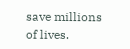save millions of lives.